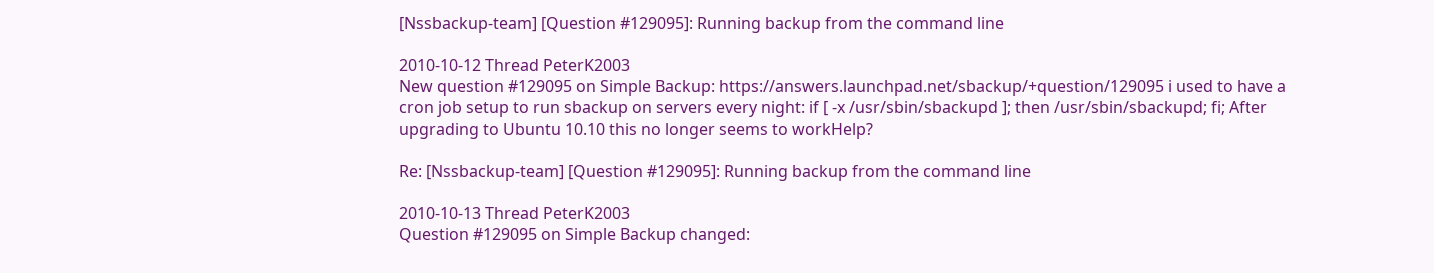[Nssbackup-team] [Question #129095]: Running backup from the command line

2010-10-12 Thread PeterK2003
New question #129095 on Simple Backup: https://answers.launchpad.net/sbackup/+question/129095 i used to have a cron job setup to run sbackup on servers every night: if [ -x /usr/sbin/sbackupd ]; then /usr/sbin/sbackupd; fi; After upgrading to Ubuntu 10.10 this no longer seems to workHelp?

Re: [Nssbackup-team] [Question #129095]: Running backup from the command line

2010-10-13 Thread PeterK2003
Question #129095 on Simple Backup changed: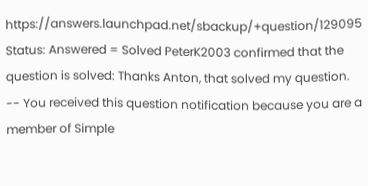https://answers.launchpad.net/sbackup/+question/129095 Status: Answered = Solved PeterK2003 confirmed that the question is solved: Thanks Anton, that solved my question. -- You received this question notification because you are a member of Simple